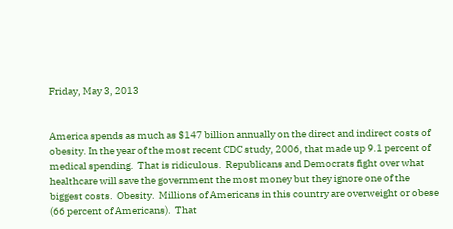Friday, May 3, 2013


America spends as much as $147 billion annually on the direct and indirect costs of obesity. In the year of the most recent CDC study, 2006, that made up 9.1 percent of medical spending.  That is ridiculous.  Republicans and Democrats fight over what healthcare will save the government the most money but they ignore one of the biggest costs.  Obesity.  Millions of Americans in this country are overweight or obese (66 percent of Americans).  That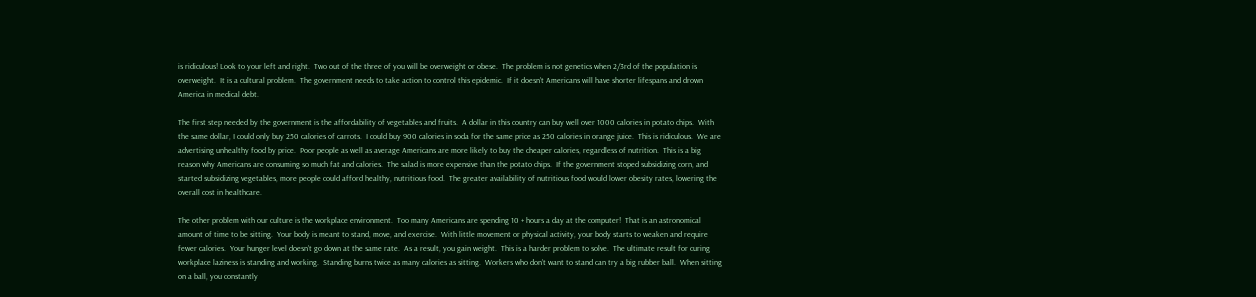is ridiculous! Look to your left and right.  Two out of the three of you will be overweight or obese.  The problem is not genetics when 2/3rd of the population is overweight.  It is a cultural problem.  The government needs to take action to control this epidemic.  If it doesn’t Americans will have shorter lifespans and drown America in medical debt.

The first step needed by the government is the affordability of vegetables and fruits.  A dollar in this country can buy well over 1000 calories in potato chips.  With the same dollar, I could only buy 250 calories of carrots.  I could buy 900 calories in soda for the same price as 250 calories in orange juice.  This is ridiculous.  We are advertising unhealthy food by price.  Poor people as well as average Americans are more likely to buy the cheaper calories, regardless of nutrition.  This is a big reason why Americans are consuming so much fat and calories.  The salad is more expensive than the potato chips.  If the government stoped subsidizing corn, and started subsidizing vegetables, more people could afford healthy, nutritious food.  The greater availability of nutritious food would lower obesity rates, lowering the overall cost in healthcare.

The other problem with our culture is the workplace environment.  Too many Americans are spending 10 + hours a day at the computer!  That is an astronomical amount of time to be sitting.  Your body is meant to stand, move, and exercise.  With little movement or physical activity, your body starts to weaken and require fewer calories.  Your hunger level doesn’t go down at the same rate.  As a result, you gain weight.  This is a harder problem to solve.  The ultimate result for curing workplace laziness is standing and working.  Standing burns twice as many calories as sitting.  Workers who don’t want to stand can try a big rubber ball.  When sitting on a ball, you constantly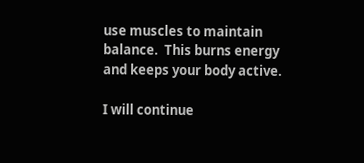use muscles to maintain balance.  This burns energy and keeps your body active.

I will continue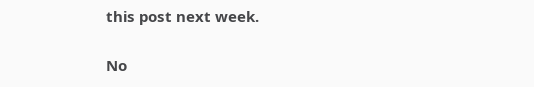this post next week.


No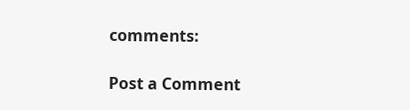comments:

Post a Comment